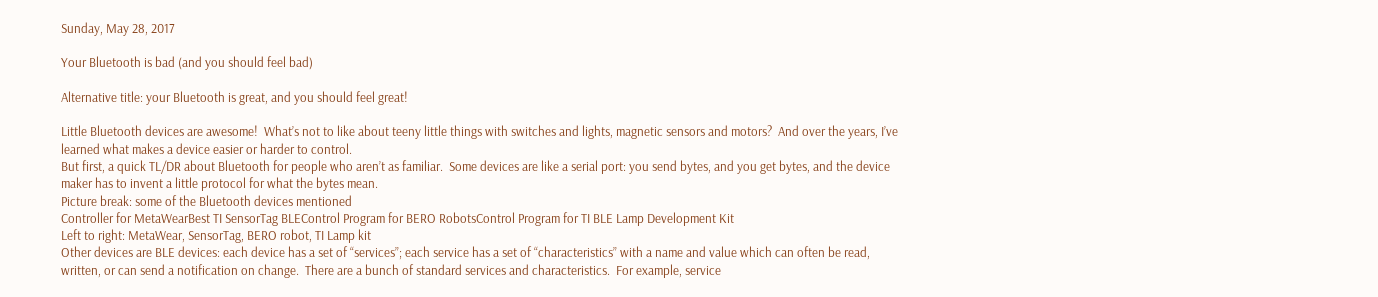Sunday, May 28, 2017

Your Bluetooth is bad (and you should feel bad)

Alternative title: your Bluetooth is great, and you should feel great!

Little Bluetooth devices are awesome!  What’s not to like about teeny little things with switches and lights, magnetic sensors and motors?  And over the years, I’ve learned what makes a device easier or harder to control.
But first, a quick TL/DR about Bluetooth for people who aren’t as familiar.  Some devices are like a serial port: you send bytes, and you get bytes, and the device maker has to invent a little protocol for what the bytes mean.
Picture break: some of the Bluetooth devices mentioned
Controller for MetaWearBest TI SensorTag BLEControl Program for BERO RobotsControl Program for TI BLE Lamp Development Kit
Left to right: MetaWear, SensorTag, BERO robot, TI Lamp kit
Other devices are BLE devices: each device has a set of “services”; each service has a set of “characteristics” with a name and value which can often be read, written, or can send a notification on change.  There are a bunch of standard services and characteristics.  For example, service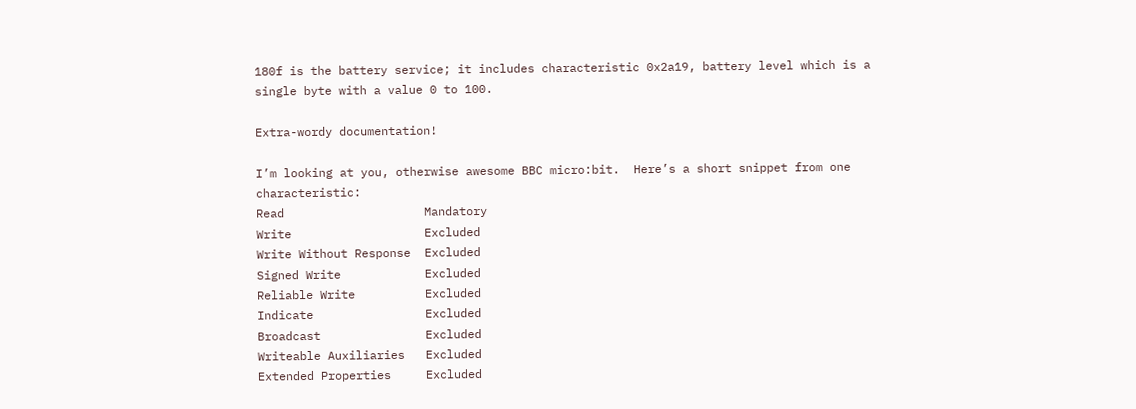180f is the battery service; it includes characteristic 0x2a19, battery level which is a  single byte with a value 0 to 100.

Extra-wordy documentation!

I’m looking at you, otherwise awesome BBC micro:bit.  Here’s a short snippet from one characteristic:
Read                    Mandatory
Write                   Excluded
Write Without Response  Excluded
Signed Write            Excluded
Reliable Write          Excluded
Indicate                Excluded
Broadcast               Excluded
Writeable Auxiliaries   Excluded
Extended Properties     Excluded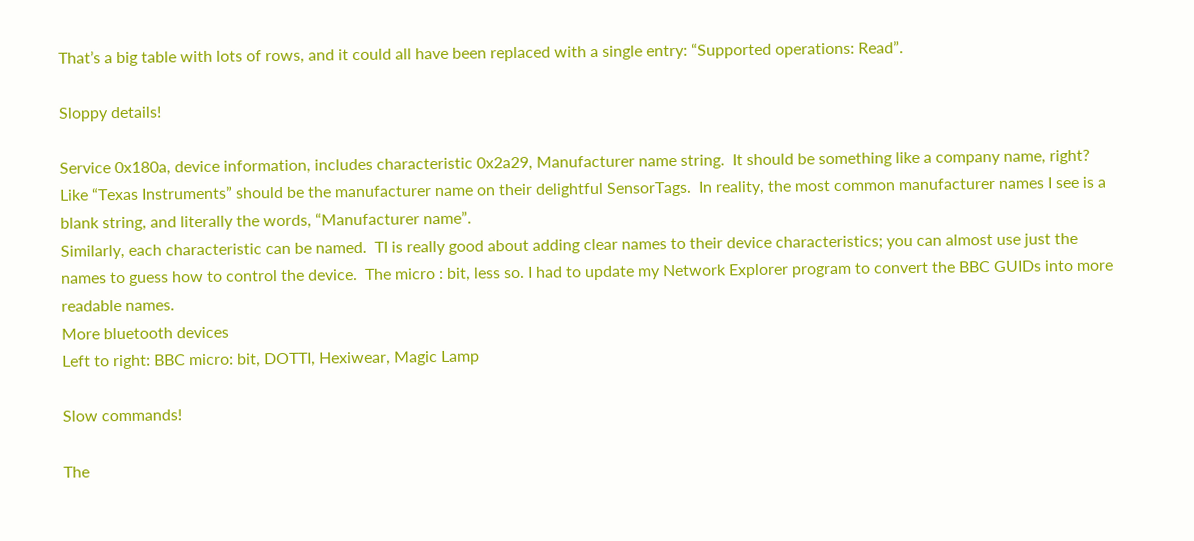That’s a big table with lots of rows, and it could all have been replaced with a single entry: “Supported operations: Read”.

Sloppy details!

Service 0x180a, device information, includes characteristic 0x2a29, Manufacturer name string.  It should be something like a company name, right?  Like “Texas Instruments” should be the manufacturer name on their delightful SensorTags.  In reality, the most common manufacturer names I see is a blank string, and literally the words, “Manufacturer name”.
Similarly, each characteristic can be named.  TI is really good about adding clear names to their device characteristics; you can almost use just the names to guess how to control the device.  The micro : bit, less so. I had to update my Network Explorer program to convert the BBC GUIDs into more readable names.
More bluetooth devices
Left to right: BBC micro: bit, DOTTI, Hexiwear, Magic Lamp

Slow commands!

The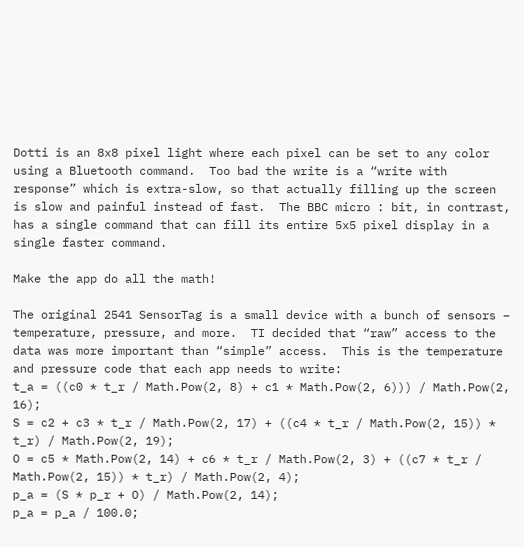Dotti is an 8x8 pixel light where each pixel can be set to any color using a Bluetooth command.  Too bad the write is a “write with response” which is extra-slow, so that actually filling up the screen is slow and painful instead of fast.  The BBC micro : bit, in contrast, has a single command that can fill its entire 5x5 pixel display in a single faster command.

Make the app do all the math!

The original 2541 SensorTag is a small device with a bunch of sensors – temperature, pressure, and more.  TI decided that “raw” access to the data was more important than “simple” access.  This is the temperature and pressure code that each app needs to write:
t_a = ((c0 * t_r / Math.Pow(2, 8) + c1 * Math.Pow(2, 6))) / Math.Pow(2, 16);
S = c2 + c3 * t_r / Math.Pow(2, 17) + ((c4 * t_r / Math.Pow(2, 15)) * t_r) / Math.Pow(2, 19);
O = c5 * Math.Pow(2, 14) + c6 * t_r / Math.Pow(2, 3) + ((c7 * t_r / Math.Pow(2, 15)) * t_r) / Math.Pow(2, 4);
p_a = (S * p_r + O) / Math.Pow(2, 14);
p_a = p_a / 100.0;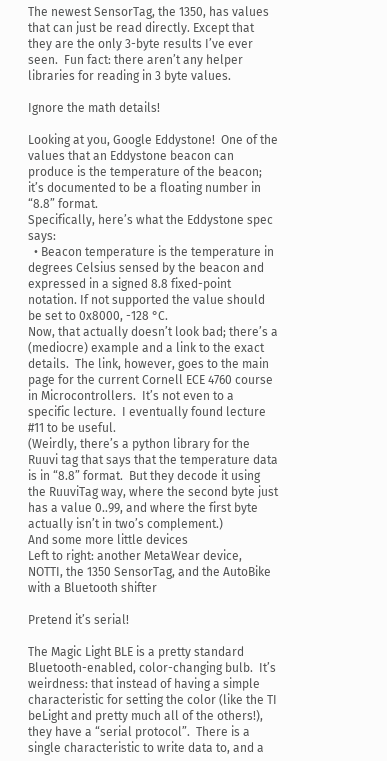The newest SensorTag, the 1350, has values that can just be read directly. Except that they are the only 3-byte results I’ve ever seen.  Fun fact: there aren’t any helper libraries for reading in 3 byte values.

Ignore the math details!

Looking at you, Google Eddystone!  One of the values that an Eddystone beacon can produce is the temperature of the beacon; it’s documented to be a floating number in “8.8” format.
Specifically, here’s what the Eddystone spec says:
  • Beacon temperature is the temperature in degrees Celsius sensed by the beacon and expressed in a signed 8.8 fixed-point notation. If not supported the value should be set to 0x8000, -128 °C.
Now, that actually doesn’t look bad; there’s a (mediocre) example and a link to the exact details.  The link, however, goes to the main page for the current Cornell ECE 4760 course in Microcontrollers.  It’s not even to a specific lecture.  I eventually found lecture #11 to be useful.
(Weirdly, there’s a python library for the Ruuvi tag that says that the temperature data is in “8.8” format.  But they decode it using the RuuviTag way, where the second byte just has a value 0..99, and where the first byte actually isn’t in two’s complement.)
And some more little devices
Left to right: another MetaWear device, NOTTI, the 1350 SensorTag, and the AutoBike with a Bluetooth shifter

Pretend it’s serial!

The Magic Light BLE is a pretty standard Bluetooth-enabled, color-changing bulb.  It’s weirdness: that instead of having a simple characteristic for setting the color (like the TI beLight and pretty much all of the others!), they have a “serial protocol”.  There is a single characteristic to write data to, and a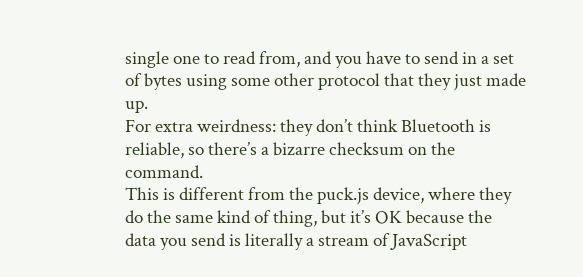single one to read from, and you have to send in a set of bytes using some other protocol that they just made up.
For extra weirdness: they don’t think Bluetooth is reliable, so there’s a bizarre checksum on the command.
This is different from the puck.js device, where they do the same kind of thing, but it’s OK because the data you send is literally a stream of JavaScript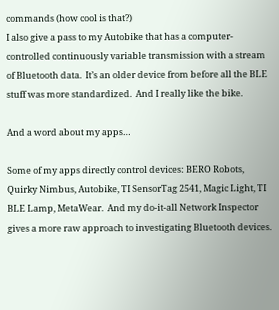commands (how cool is that?)
I also give a pass to my Autobike that has a computer-controlled continuously variable transmission with a stream of Bluetooth data.  It’s an older device from before all the BLE stuff was more standardized.  And I really like the bike.

And a word about my apps…

Some of my apps directly control devices: BERO Robots, Quirky Nimbus, Autobike, TI SensorTag 2541, Magic Light, TI BLE Lamp, MetaWear.  And my do-it-all Network Inspector gives a more raw approach to investigating Bluetooth devices.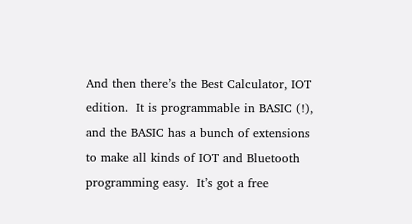And then there’s the Best Calculator, IOT edition.  It is programmable in BASIC (!), and the BASIC has a bunch of extensions to make all kinds of IOT and Bluetooth programming easy.  It’s got a free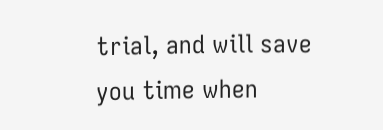trial, and will save you time when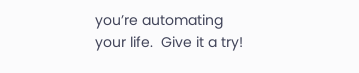you’re automating your life.  Give it a try!